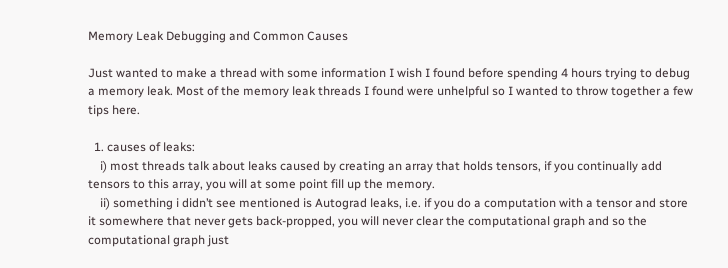Memory Leak Debugging and Common Causes

Just wanted to make a thread with some information I wish I found before spending 4 hours trying to debug a memory leak. Most of the memory leak threads I found were unhelpful so I wanted to throw together a few tips here.

  1. causes of leaks:
    i) most threads talk about leaks caused by creating an array that holds tensors, if you continually add tensors to this array, you will at some point fill up the memory.
    ii) something i didn’t see mentioned is Autograd leaks, i.e. if you do a computation with a tensor and store it somewhere that never gets back-propped, you will never clear the computational graph and so the computational graph just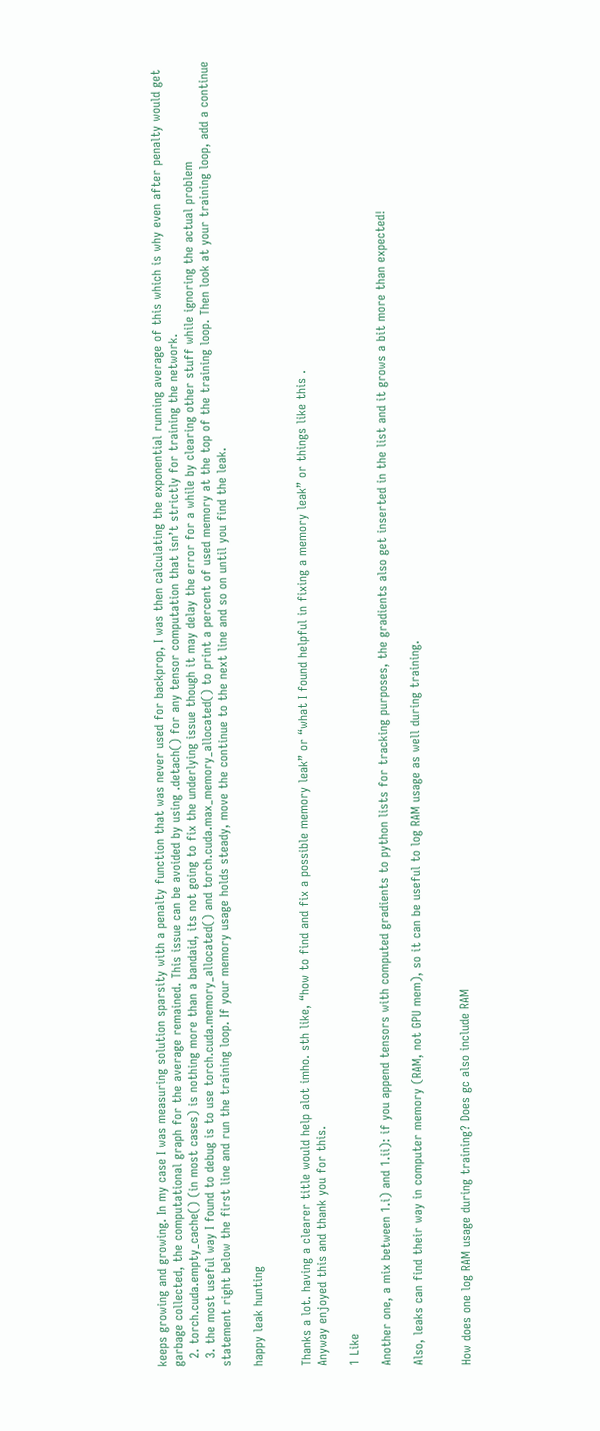keeps growing and growing. In my case I was measuring solution sparsity with a penalty function that was never used for backprop, I was then calculating the exponential running average of this which is why even after penalty would get garbage collected, the computational graph for the average remained. This issue can be avoided by using .detach() for any tensor computation that isn’t strictly for training the network.
  2. torch.cuda.empty_cache() (in most cases) is nothing more than a bandaid, its not going to fix the underlying issue though it may delay the error for a while by clearing other stuff while ignoring the actual problem
  3. the most useful way I found to debug is to use torch.cuda.memory_allocated() and torch.cuda.max_memory_allocated() to print a percent of used memory at the top of the training loop. Then look at your training loop, add a continue statement right below the first line and run the training loop. If your memory usage holds steady, move the continue to the next line and so on until you find the leak.

happy leak hunting


Thanks a lot. having a clearer title would help alot imho. sth like, “how to find and fix a possible memory leak” or “what I found helpful in fixing a memory leak” or things like this .
Anyway enjoyed this and thank you for this.

1 Like

Another one, a mix between 1.i) and 1.ii): if you append tensors with computed gradients to python lists for tracking purposes, the gradients also get inserted in the list and it grows a bit more than expected!

Also, leaks can find their way in computer memory (RAM, not GPU mem), so it can be useful to log RAM usage as well during training.


How does one log RAM usage during training? Does gc also include RAM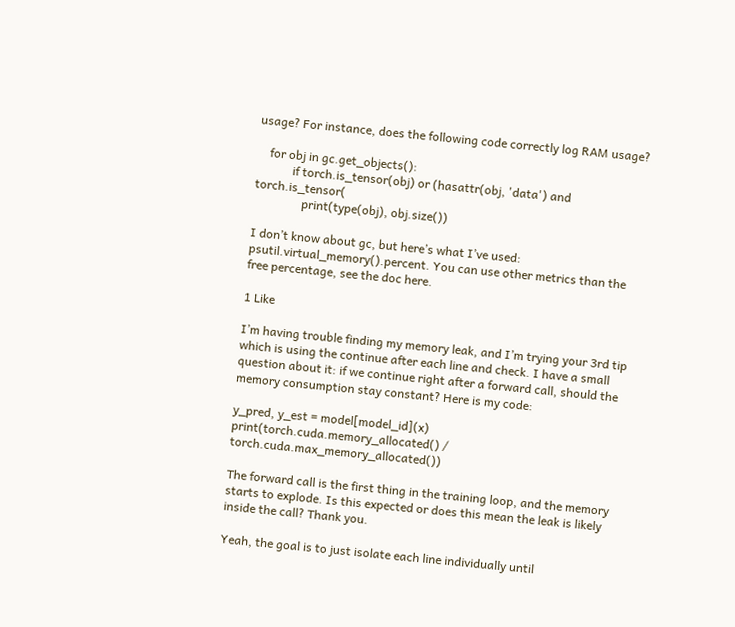usage? For instance, does the following code correctly log RAM usage?

    for obj in gc.get_objects():
            if torch.is_tensor(obj) or (hasattr(obj, 'data') and torch.is_tensor(
                print(type(obj), obj.size())

I don’t know about gc, but here’s what I’ve used: psutil.virtual_memory().percent. You can use other metrics than the free percentage, see the doc here.

1 Like

I’m having trouble finding my memory leak, and I’m trying your 3rd tip which is using the continue after each line and check. I have a small question about it: if we continue right after a forward call, should the memory consumption stay constant? Here is my code:

y_pred, y_est = model[model_id](x)
print(torch.cuda.memory_allocated() / torch.cuda.max_memory_allocated())

The forward call is the first thing in the training loop, and the memory starts to explode. Is this expected or does this mean the leak is likely inside the call? Thank you.

Yeah, the goal is to just isolate each line individually until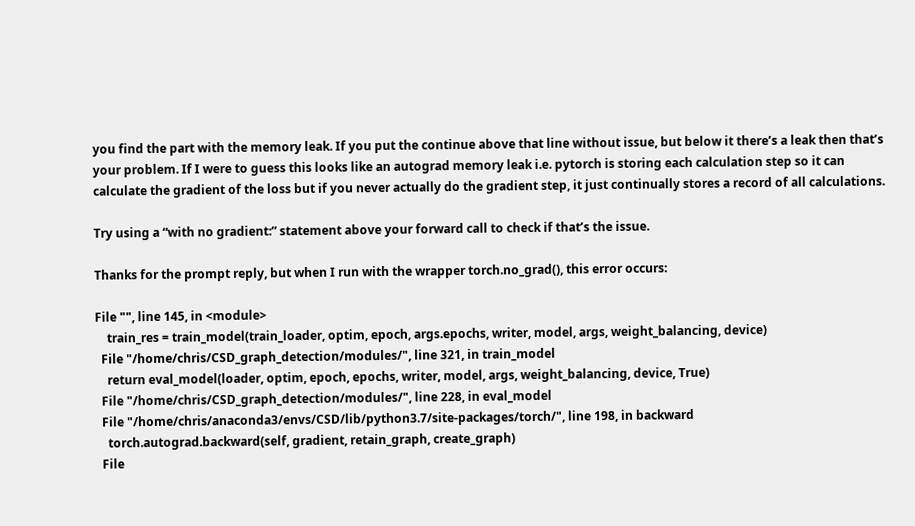you find the part with the memory leak. If you put the continue above that line without issue, but below it there’s a leak then that’s your problem. If I were to guess this looks like an autograd memory leak i.e. pytorch is storing each calculation step so it can calculate the gradient of the loss but if you never actually do the gradient step, it just continually stores a record of all calculations.

Try using a “with no gradient:” statement above your forward call to check if that’s the issue.

Thanks for the prompt reply, but when I run with the wrapper torch.no_grad(), this error occurs:

File "", line 145, in <module>
    train_res = train_model(train_loader, optim, epoch, args.epochs, writer, model, args, weight_balancing, device)
  File "/home/chris/CSD_graph_detection/modules/", line 321, in train_model
    return eval_model(loader, optim, epoch, epochs, writer, model, args, weight_balancing, device, True)
  File "/home/chris/CSD_graph_detection/modules/", line 228, in eval_model
  File "/home/chris/anaconda3/envs/CSD/lib/python3.7/site-packages/torch/", line 198, in backward
    torch.autograd.backward(self, gradient, retain_graph, create_graph)
  File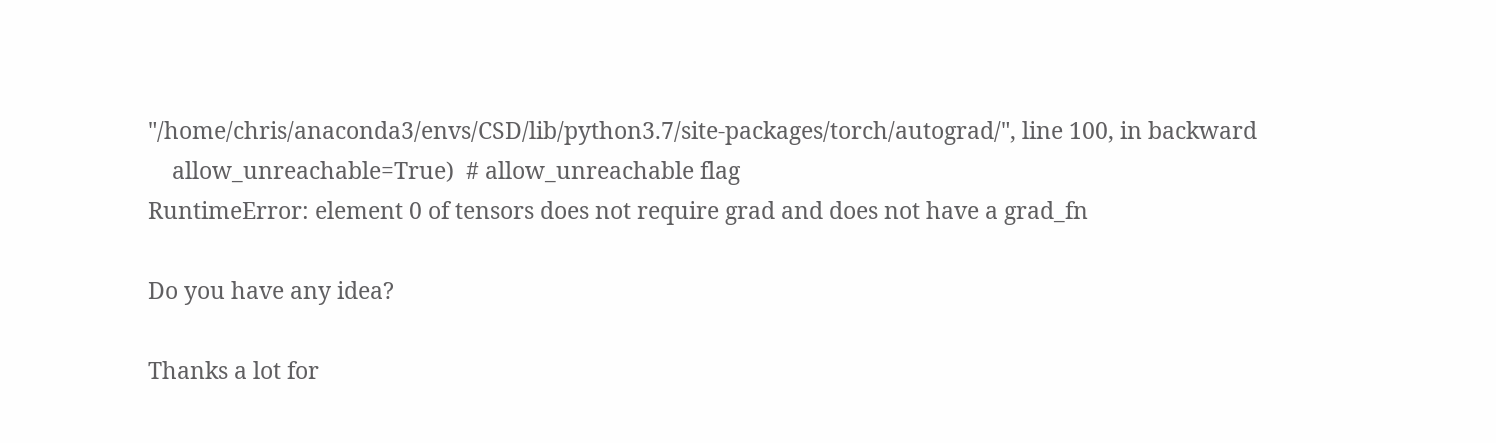"/home/chris/anaconda3/envs/CSD/lib/python3.7/site-packages/torch/autograd/", line 100, in backward
    allow_unreachable=True)  # allow_unreachable flag
RuntimeError: element 0 of tensors does not require grad and does not have a grad_fn

Do you have any idea?

Thanks a lot for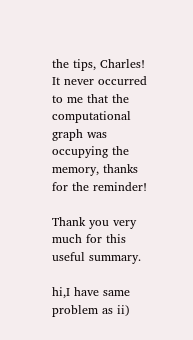the tips, Charles! It never occurred to me that the computational graph was occupying the memory, thanks for the reminder!

Thank you very much for this useful summary.

hi,I have same problem as ii)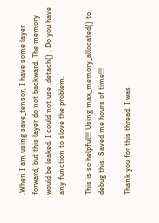.When I am using save_tensor, I have some layer forward, but this layer do not backward. The memory would be leaked. I could not use .detach() . Do you have any function to slove the problem.

This is so helpful!!! Using max_memory_allocated() to debug this. Saved me hours of time!!!

Thank you for this thread. I was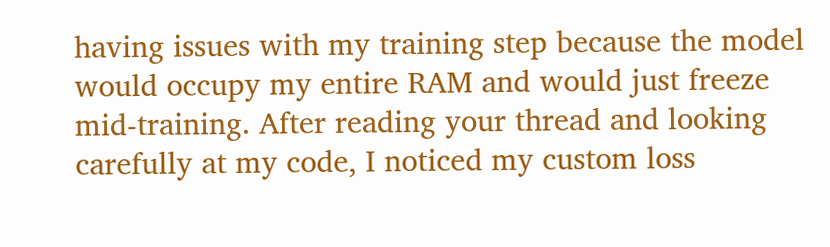having issues with my training step because the model would occupy my entire RAM and would just freeze mid-training. After reading your thread and looking carefully at my code, I noticed my custom loss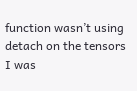function wasn’t using detach on the tensors I was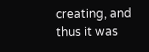creating, and thus it was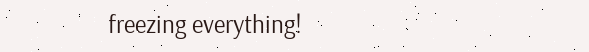freezing everything!